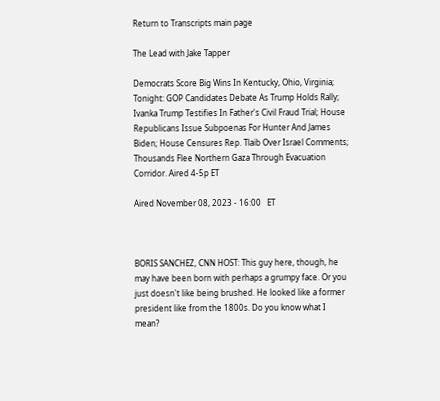Return to Transcripts main page

The Lead with Jake Tapper

Democrats Score Big Wins In Kentucky, Ohio, Virginia; Tonight: GOP Candidates Debate As Trump Holds Rally; Ivanka Trump Testifies In Father's Civil Fraud Trial; House Republicans Issue Subpoenas For Hunter And James Biden; House Censures Rep. Tlaib Over Israel Comments; Thousands Flee Northern Gaza Through Evacuation Corridor. Aired 4-5p ET

Aired November 08, 2023 - 16:00   ET



BORIS SANCHEZ, CNN HOST: This guy here, though, he may have been born with perhaps a grumpy face. Or you just doesn't like being brushed. He looked like a former president like from the 1800s. Do you know what I mean?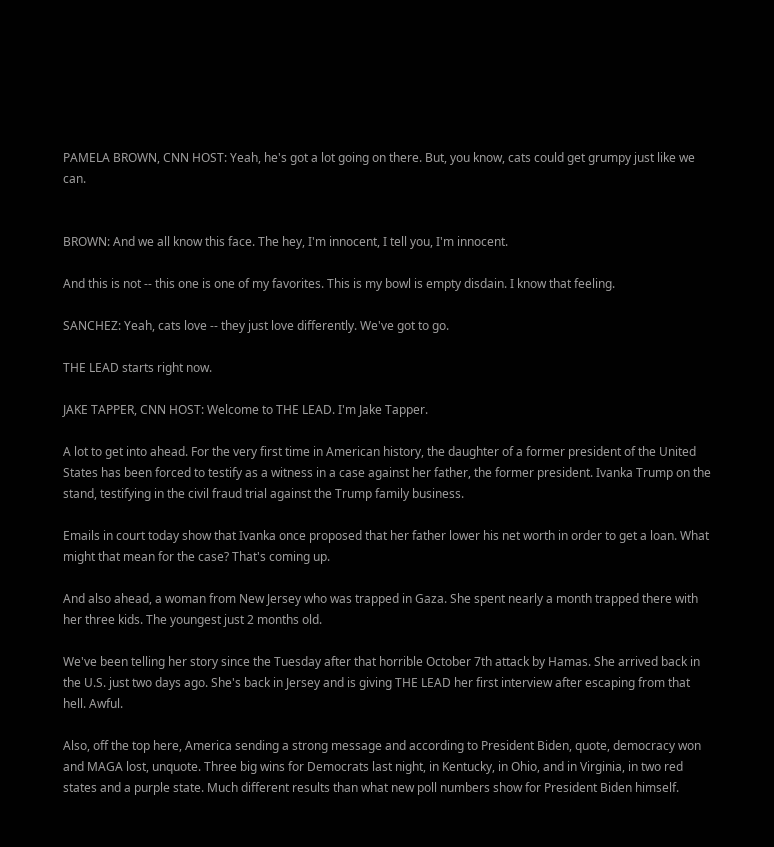PAMELA BROWN, CNN HOST: Yeah, he's got a lot going on there. But, you know, cats could get grumpy just like we can.


BROWN: And we all know this face. The hey, I'm innocent, I tell you, I'm innocent.

And this is not -- this one is one of my favorites. This is my bowl is empty disdain. I know that feeling.

SANCHEZ: Yeah, cats love -- they just love differently. We've got to go.

THE LEAD starts right now.

JAKE TAPPER, CNN HOST: Welcome to THE LEAD. I'm Jake Tapper.

A lot to get into ahead. For the very first time in American history, the daughter of a former president of the United States has been forced to testify as a witness in a case against her father, the former president. Ivanka Trump on the stand, testifying in the civil fraud trial against the Trump family business.

Emails in court today show that Ivanka once proposed that her father lower his net worth in order to get a loan. What might that mean for the case? That's coming up.

And also ahead, a woman from New Jersey who was trapped in Gaza. She spent nearly a month trapped there with her three kids. The youngest just 2 months old.

We've been telling her story since the Tuesday after that horrible October 7th attack by Hamas. She arrived back in the U.S. just two days ago. She's back in Jersey and is giving THE LEAD her first interview after escaping from that hell. Awful.

Also, off the top here, America sending a strong message and according to President Biden, quote, democracy won and MAGA lost, unquote. Three big wins for Democrats last night, in Kentucky, in Ohio, and in Virginia, in two red states and a purple state. Much different results than what new poll numbers show for President Biden himself.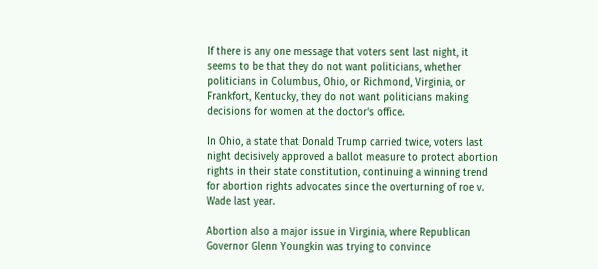If there is any one message that voters sent last night, it seems to be that they do not want politicians, whether politicians in Columbus, Ohio, or Richmond, Virginia, or Frankfort, Kentucky, they do not want politicians making decisions for women at the doctor's office.

In Ohio, a state that Donald Trump carried twice, voters last night decisively approved a ballot measure to protect abortion rights in their state constitution, continuing a winning trend for abortion rights advocates since the overturning of roe v. Wade last year.

Abortion also a major issue in Virginia, where Republican Governor Glenn Youngkin was trying to convince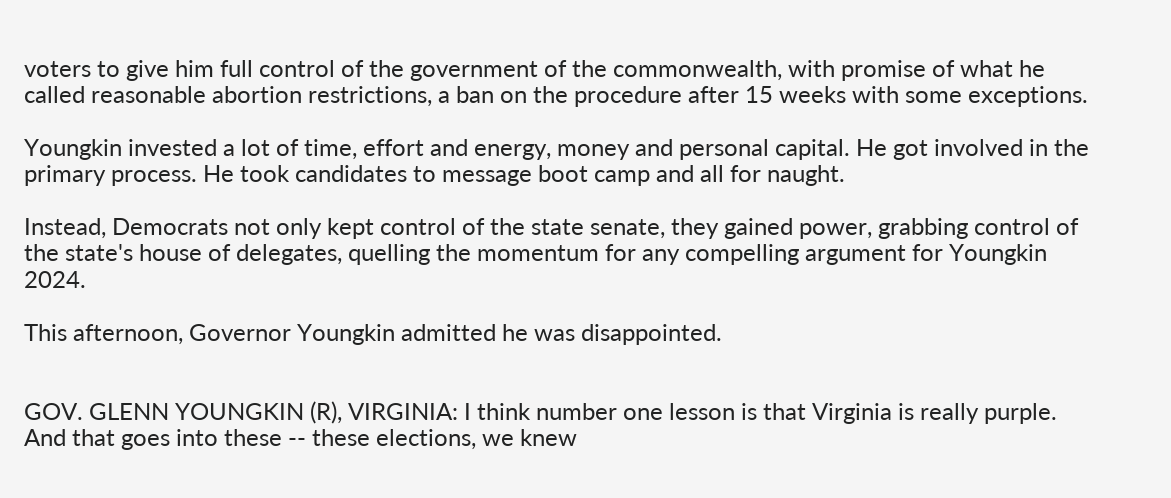voters to give him full control of the government of the commonwealth, with promise of what he called reasonable abortion restrictions, a ban on the procedure after 15 weeks with some exceptions.

Youngkin invested a lot of time, effort and energy, money and personal capital. He got involved in the primary process. He took candidates to message boot camp and all for naught.

Instead, Democrats not only kept control of the state senate, they gained power, grabbing control of the state's house of delegates, quelling the momentum for any compelling argument for Youngkin 2024.

This afternoon, Governor Youngkin admitted he was disappointed.


GOV. GLENN YOUNGKIN (R), VIRGINIA: I think number one lesson is that Virginia is really purple. And that goes into these -- these elections, we knew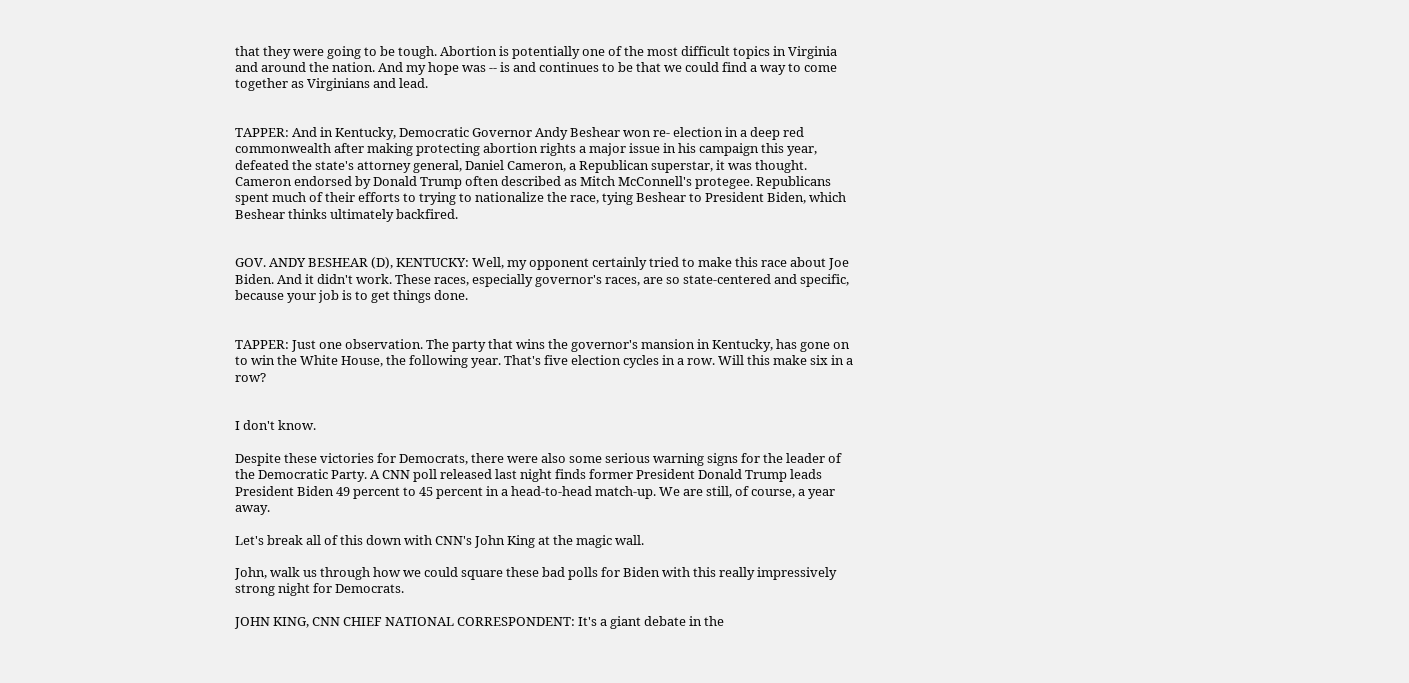that they were going to be tough. Abortion is potentially one of the most difficult topics in Virginia and around the nation. And my hope was -- is and continues to be that we could find a way to come together as Virginians and lead.


TAPPER: And in Kentucky, Democratic Governor Andy Beshear won re- election in a deep red commonwealth after making protecting abortion rights a major issue in his campaign this year, defeated the state's attorney general, Daniel Cameron, a Republican superstar, it was thought. Cameron endorsed by Donald Trump often described as Mitch McConnell's protegee. Republicans spent much of their efforts to trying to nationalize the race, tying Beshear to President Biden, which Beshear thinks ultimately backfired.


GOV. ANDY BESHEAR (D), KENTUCKY: Well, my opponent certainly tried to make this race about Joe Biden. And it didn't work. These races, especially governor's races, are so state-centered and specific, because your job is to get things done.


TAPPER: Just one observation. The party that wins the governor's mansion in Kentucky, has gone on to win the White House, the following year. That's five election cycles in a row. Will this make six in a row?


I don't know.

Despite these victories for Democrats, there were also some serious warning signs for the leader of the Democratic Party. A CNN poll released last night finds former President Donald Trump leads President Biden 49 percent to 45 percent in a head-to-head match-up. We are still, of course, a year away.

Let's break all of this down with CNN's John King at the magic wall.

John, walk us through how we could square these bad polls for Biden with this really impressively strong night for Democrats.

JOHN KING, CNN CHIEF NATIONAL CORRESPONDENT: It's a giant debate in the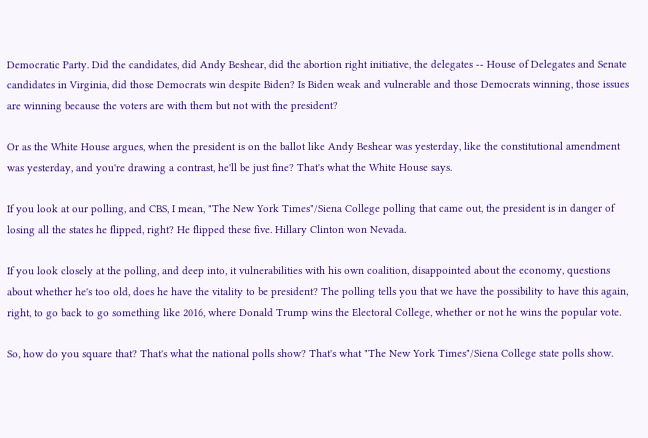Democratic Party. Did the candidates, did Andy Beshear, did the abortion right initiative, the delegates -- House of Delegates and Senate candidates in Virginia, did those Democrats win despite Biden? Is Biden weak and vulnerable and those Democrats winning, those issues are winning because the voters are with them but not with the president?

Or as the White House argues, when the president is on the ballot like Andy Beshear was yesterday, like the constitutional amendment was yesterday, and you're drawing a contrast, he'll be just fine? That's what the White House says.

If you look at our polling, and CBS, I mean, "The New York Times"/Siena College polling that came out, the president is in danger of losing all the states he flipped, right? He flipped these five. Hillary Clinton won Nevada.

If you look closely at the polling, and deep into, it vulnerabilities with his own coalition, disappointed about the economy, questions about whether he's too old, does he have the vitality to be president? The polling tells you that we have the possibility to have this again, right, to go back to go something like 2016, where Donald Trump wins the Electoral College, whether or not he wins the popular vote.

So, how do you square that? That's what the national polls show? That's what "The New York Times"/Siena College state polls show.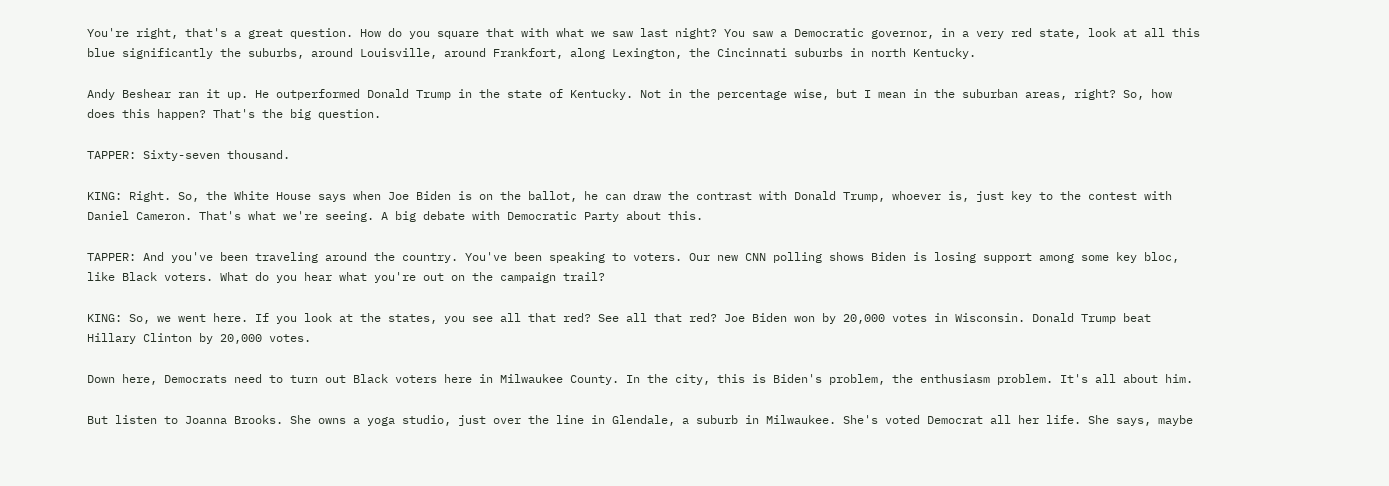You're right, that's a great question. How do you square that with what we saw last night? You saw a Democratic governor, in a very red state, look at all this blue significantly the suburbs, around Louisville, around Frankfort, along Lexington, the Cincinnati suburbs in north Kentucky.

Andy Beshear ran it up. He outperformed Donald Trump in the state of Kentucky. Not in the percentage wise, but I mean in the suburban areas, right? So, how does this happen? That's the big question.

TAPPER: Sixty-seven thousand.

KING: Right. So, the White House says when Joe Biden is on the ballot, he can draw the contrast with Donald Trump, whoever is, just key to the contest with Daniel Cameron. That's what we're seeing. A big debate with Democratic Party about this.

TAPPER: And you've been traveling around the country. You've been speaking to voters. Our new CNN polling shows Biden is losing support among some key bloc, like Black voters. What do you hear what you're out on the campaign trail?

KING: So, we went here. If you look at the states, you see all that red? See all that red? Joe Biden won by 20,000 votes in Wisconsin. Donald Trump beat Hillary Clinton by 20,000 votes.

Down here, Democrats need to turn out Black voters here in Milwaukee County. In the city, this is Biden's problem, the enthusiasm problem. It's all about him.

But listen to Joanna Brooks. She owns a yoga studio, just over the line in Glendale, a suburb in Milwaukee. She's voted Democrat all her life. She says, maybe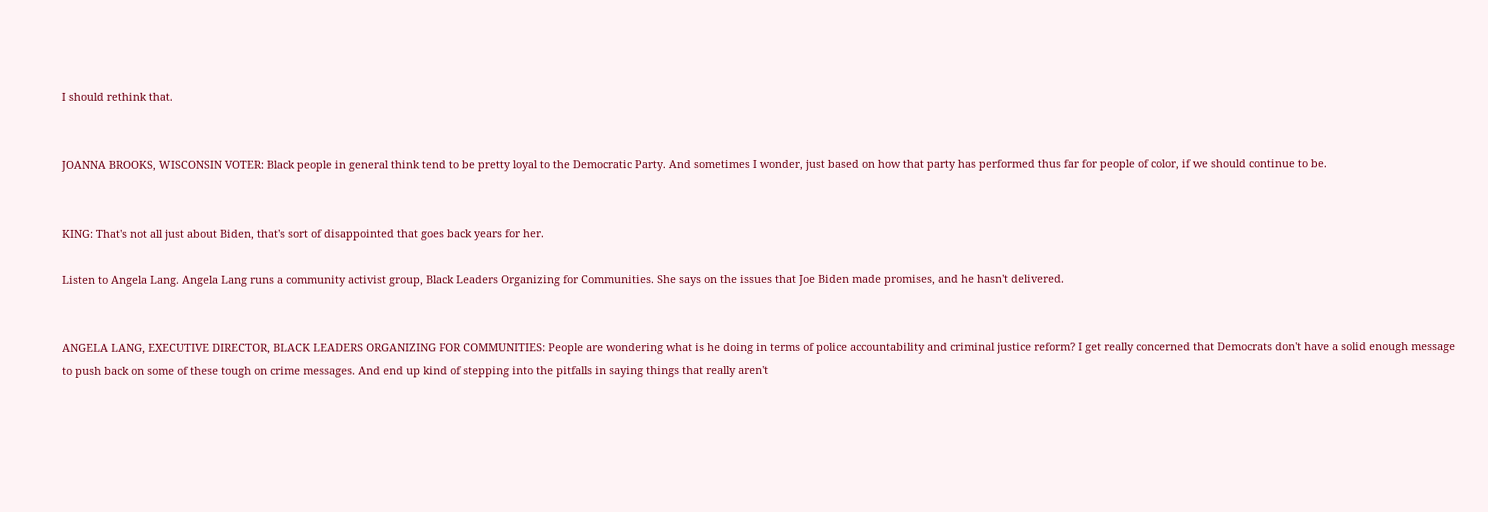I should rethink that.


JOANNA BROOKS, WISCONSIN VOTER: Black people in general think tend to be pretty loyal to the Democratic Party. And sometimes I wonder, just based on how that party has performed thus far for people of color, if we should continue to be.


KING: That's not all just about Biden, that's sort of disappointed that goes back years for her.

Listen to Angela Lang. Angela Lang runs a community activist group, Black Leaders Organizing for Communities. She says on the issues that Joe Biden made promises, and he hasn't delivered.


ANGELA LANG, EXECUTIVE DIRECTOR, BLACK LEADERS ORGANIZING FOR COMMUNITIES: People are wondering what is he doing in terms of police accountability and criminal justice reform? I get really concerned that Democrats don't have a solid enough message to push back on some of these tough on crime messages. And end up kind of stepping into the pitfalls in saying things that really aren't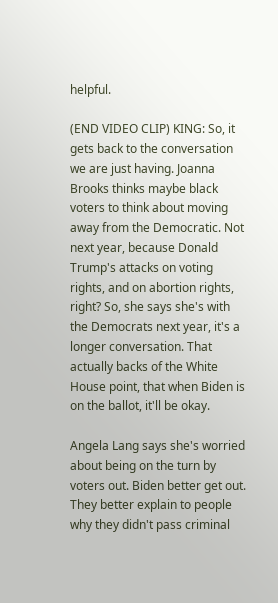helpful.

(END VIDEO CLIP) KING: So, it gets back to the conversation we are just having. Joanna Brooks thinks maybe black voters to think about moving away from the Democratic. Not next year, because Donald Trump's attacks on voting rights, and on abortion rights, right? So, she says she's with the Democrats next year, it's a longer conversation. That actually backs of the White House point, that when Biden is on the ballot, it'll be okay.

Angela Lang says she's worried about being on the turn by voters out. Biden better get out. They better explain to people why they didn't pass criminal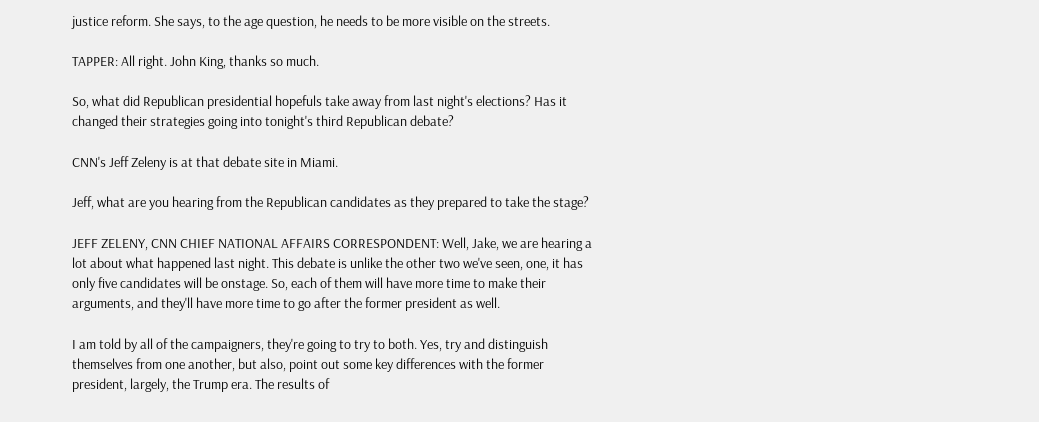justice reform. She says, to the age question, he needs to be more visible on the streets.

TAPPER: All right. John King, thanks so much.

So, what did Republican presidential hopefuls take away from last night's elections? Has it changed their strategies going into tonight's third Republican debate?

CNN's Jeff Zeleny is at that debate site in Miami.

Jeff, what are you hearing from the Republican candidates as they prepared to take the stage?

JEFF ZELENY, CNN CHIEF NATIONAL AFFAIRS CORRESPONDENT: Well, Jake, we are hearing a lot about what happened last night. This debate is unlike the other two we've seen, one, it has only five candidates will be onstage. So, each of them will have more time to make their arguments, and they'll have more time to go after the former president as well.

I am told by all of the campaigners, they're going to try to both. Yes, try and distinguish themselves from one another, but also, point out some key differences with the former president, largely, the Trump era. The results of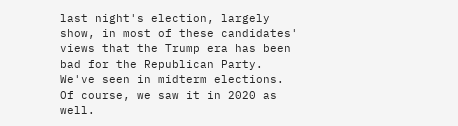last night's election, largely show, in most of these candidates' views that the Trump era has been bad for the Republican Party. We've seen in midterm elections. Of course, we saw it in 2020 as well.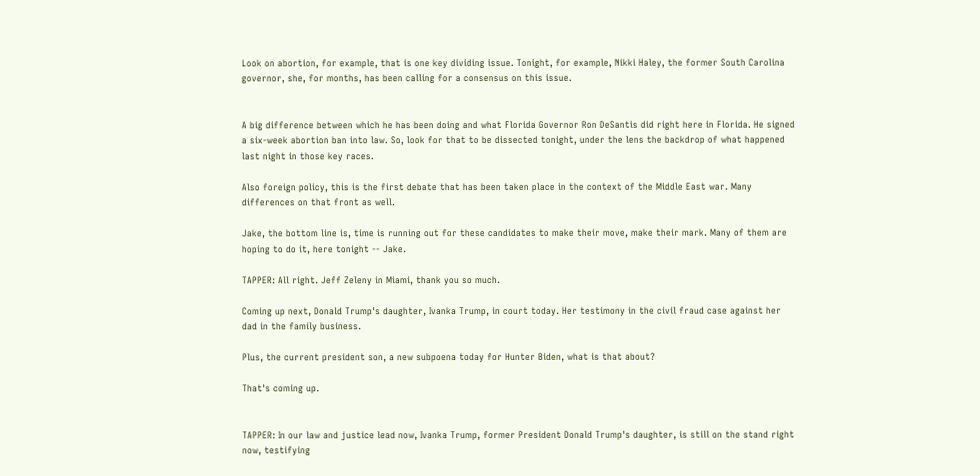Look on abortion, for example, that is one key dividing issue. Tonight, for example, Nikki Haley, the former South Carolina governor, she, for months, has been calling for a consensus on this issue.


A big difference between which he has been doing and what Florida Governor Ron DeSantis did right here in Florida. He signed a six-week abortion ban into law. So, look for that to be dissected tonight, under the lens the backdrop of what happened last night in those key races.

Also foreign policy, this is the first debate that has been taken place in the context of the Middle East war. Many differences on that front as well.

Jake, the bottom line is, time is running out for these candidates to make their move, make their mark. Many of them are hoping to do it, here tonight -- Jake.

TAPPER: All right. Jeff Zeleny in Miami, thank you so much.

Coming up next, Donald Trump's daughter, Ivanka Trump, in court today. Her testimony in the civil fraud case against her dad in the family business.

Plus, the current president son, a new subpoena today for Hunter Biden, what is that about?

That's coming up.


TAPPER: In our law and justice lead now, Ivanka Trump, former President Donald Trump's daughter, is still on the stand right now, testifying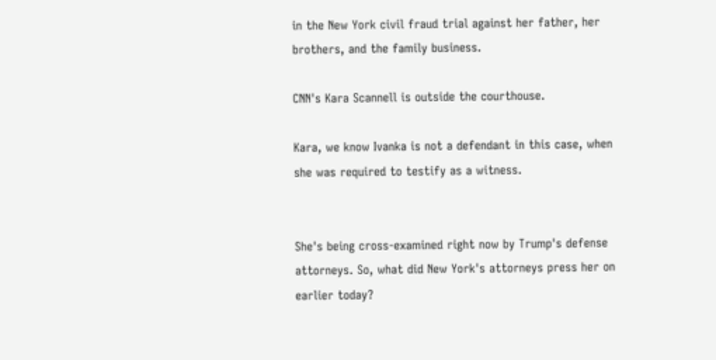in the New York civil fraud trial against her father, her brothers, and the family business.

CNN's Kara Scannell is outside the courthouse.

Kara, we know Ivanka is not a defendant in this case, when she was required to testify as a witness.


She's being cross-examined right now by Trump's defense attorneys. So, what did New York's attorneys press her on earlier today?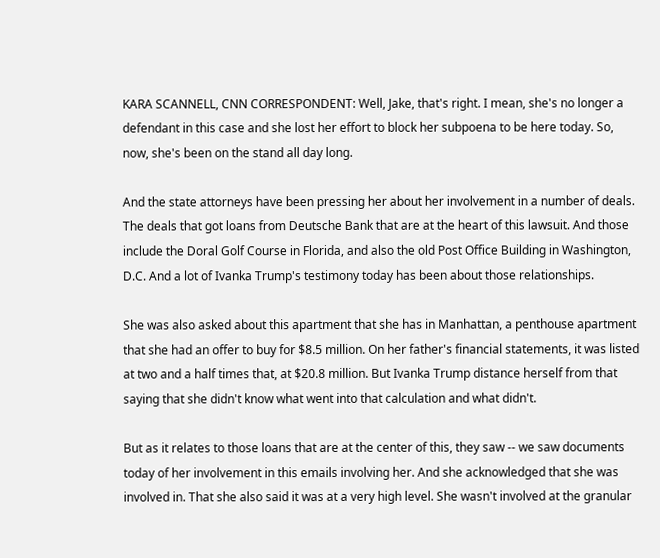KARA SCANNELL, CNN CORRESPONDENT: Well, Jake, that's right. I mean, she's no longer a defendant in this case and she lost her effort to block her subpoena to be here today. So, now, she's been on the stand all day long.

And the state attorneys have been pressing her about her involvement in a number of deals. The deals that got loans from Deutsche Bank that are at the heart of this lawsuit. And those include the Doral Golf Course in Florida, and also the old Post Office Building in Washington, D.C. And a lot of Ivanka Trump's testimony today has been about those relationships.

She was also asked about this apartment that she has in Manhattan, a penthouse apartment that she had an offer to buy for $8.5 million. On her father's financial statements, it was listed at two and a half times that, at $20.8 million. But Ivanka Trump distance herself from that saying that she didn't know what went into that calculation and what didn't.

But as it relates to those loans that are at the center of this, they saw -- we saw documents today of her involvement in this emails involving her. And she acknowledged that she was involved in. That she also said it was at a very high level. She wasn't involved at the granular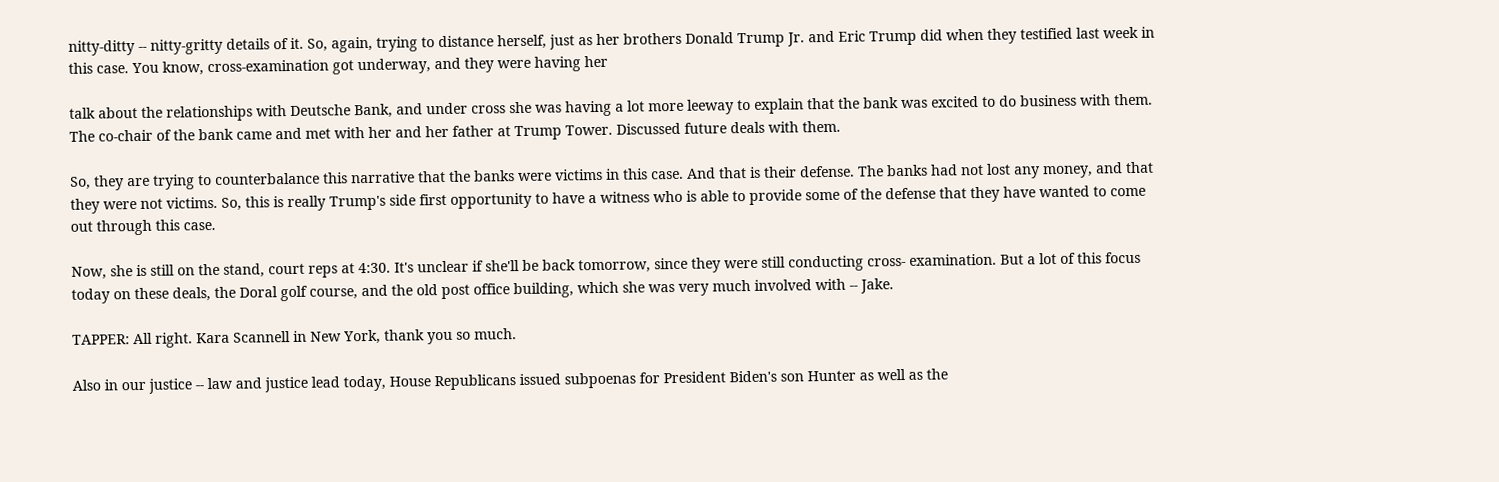nitty-ditty -- nitty-gritty details of it. So, again, trying to distance herself, just as her brothers Donald Trump Jr. and Eric Trump did when they testified last week in this case. You know, cross-examination got underway, and they were having her

talk about the relationships with Deutsche Bank, and under cross she was having a lot more leeway to explain that the bank was excited to do business with them. The co-chair of the bank came and met with her and her father at Trump Tower. Discussed future deals with them.

So, they are trying to counterbalance this narrative that the banks were victims in this case. And that is their defense. The banks had not lost any money, and that they were not victims. So, this is really Trump's side first opportunity to have a witness who is able to provide some of the defense that they have wanted to come out through this case.

Now, she is still on the stand, court reps at 4:30. It's unclear if she'll be back tomorrow, since they were still conducting cross- examination. But a lot of this focus today on these deals, the Doral golf course, and the old post office building, which she was very much involved with -- Jake.

TAPPER: All right. Kara Scannell in New York, thank you so much.

Also in our justice -- law and justice lead today, House Republicans issued subpoenas for President Biden's son Hunter as well as the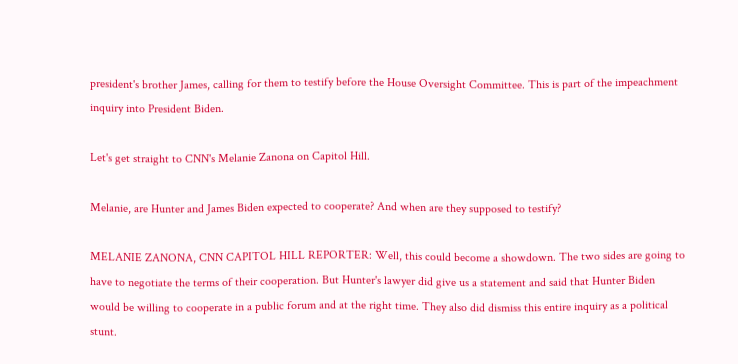president's brother James, calling for them to testify before the House Oversight Committee. This is part of the impeachment inquiry into President Biden.

Let's get straight to CNN's Melanie Zanona on Capitol Hill.

Melanie, are Hunter and James Biden expected to cooperate? And when are they supposed to testify?

MELANIE ZANONA, CNN CAPITOL HILL REPORTER: Well, this could become a showdown. The two sides are going to have to negotiate the terms of their cooperation. But Hunter's lawyer did give us a statement and said that Hunter Biden would be willing to cooperate in a public forum and at the right time. They also did dismiss this entire inquiry as a political stunt.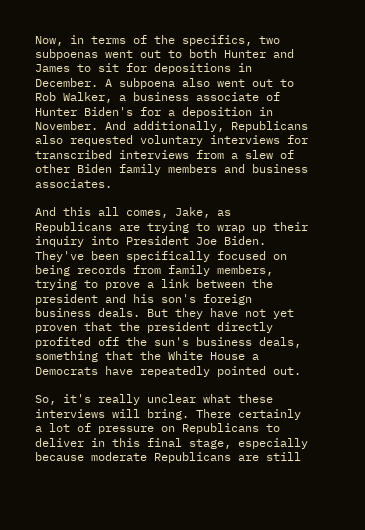Now, in terms of the specifics, two subpoenas went out to both Hunter and James to sit for depositions in December. A subpoena also went out to Rob Walker, a business associate of Hunter Biden's for a deposition in November. And additionally, Republicans also requested voluntary interviews for transcribed interviews from a slew of other Biden family members and business associates.

And this all comes, Jake, as Republicans are trying to wrap up their inquiry into President Joe Biden. They've been specifically focused on being records from family members, trying to prove a link between the president and his son's foreign business deals. But they have not yet proven that the president directly profited off the sun's business deals, something that the White House a Democrats have repeatedly pointed out.

So, it's really unclear what these interviews will bring. There certainly a lot of pressure on Republicans to deliver in this final stage, especially because moderate Republicans are still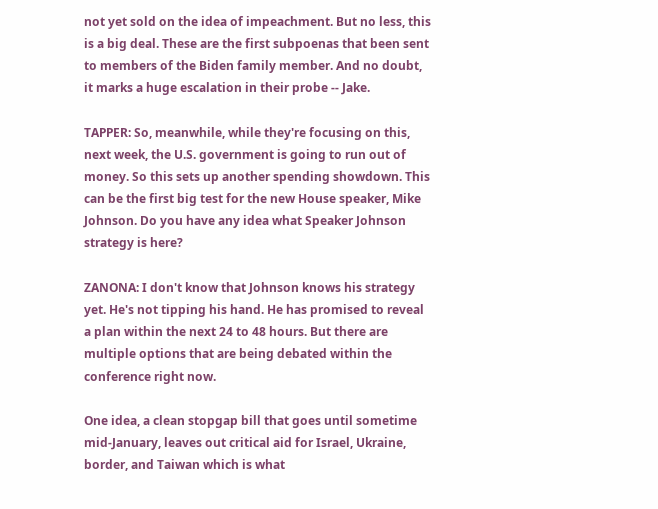not yet sold on the idea of impeachment. But no less, this is a big deal. These are the first subpoenas that been sent to members of the Biden family member. And no doubt, it marks a huge escalation in their probe -- Jake.

TAPPER: So, meanwhile, while they're focusing on this, next week, the U.S. government is going to run out of money. So this sets up another spending showdown. This can be the first big test for the new House speaker, Mike Johnson. Do you have any idea what Speaker Johnson strategy is here?

ZANONA: I don't know that Johnson knows his strategy yet. He's not tipping his hand. He has promised to reveal a plan within the next 24 to 48 hours. But there are multiple options that are being debated within the conference right now.

One idea, a clean stopgap bill that goes until sometime mid-January, leaves out critical aid for Israel, Ukraine, border, and Taiwan which is what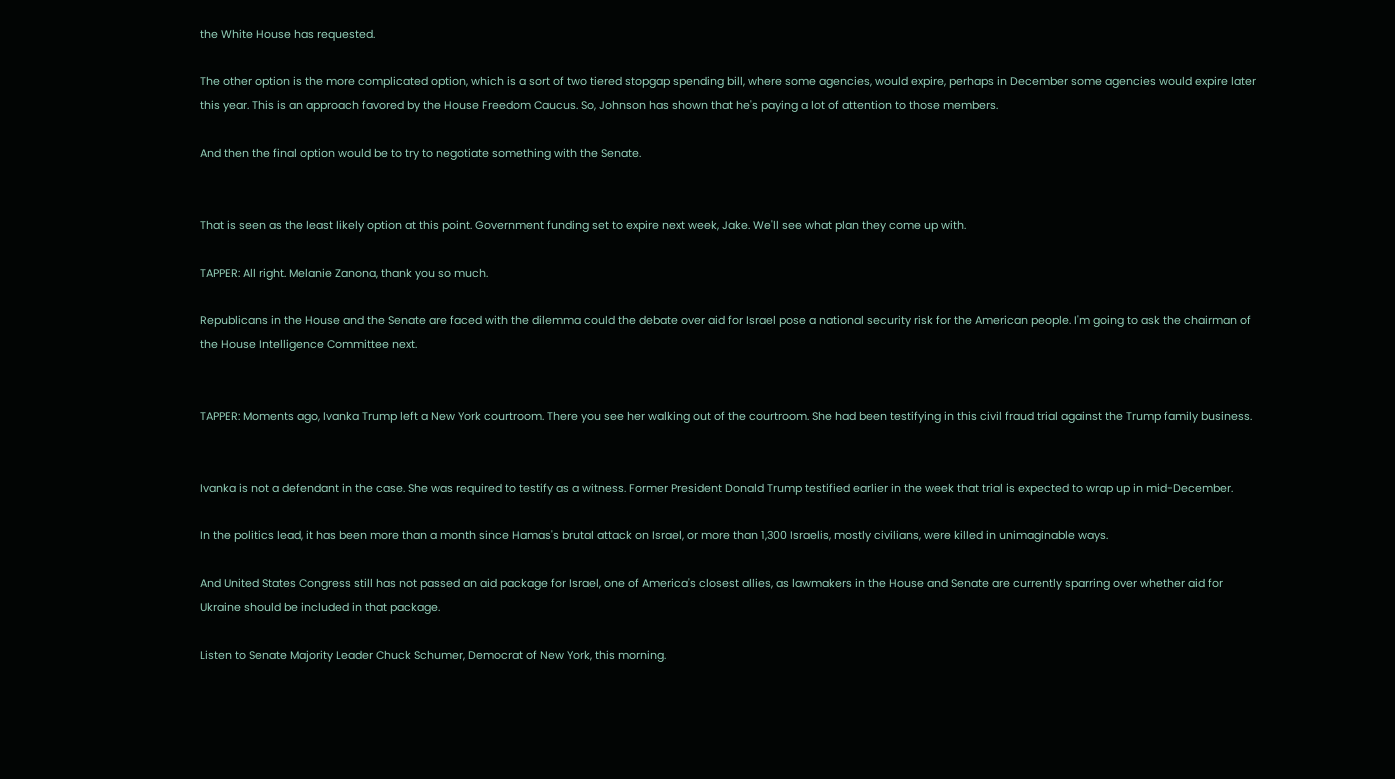the White House has requested.

The other option is the more complicated option, which is a sort of two tiered stopgap spending bill, where some agencies, would expire, perhaps in December some agencies would expire later this year. This is an approach favored by the House Freedom Caucus. So, Johnson has shown that he's paying a lot of attention to those members.

And then the final option would be to try to negotiate something with the Senate.


That is seen as the least likely option at this point. Government funding set to expire next week, Jake. We'll see what plan they come up with.

TAPPER: All right. Melanie Zanona, thank you so much.

Republicans in the House and the Senate are faced with the dilemma could the debate over aid for Israel pose a national security risk for the American people. I'm going to ask the chairman of the House Intelligence Committee next.


TAPPER: Moments ago, Ivanka Trump left a New York courtroom. There you see her walking out of the courtroom. She had been testifying in this civil fraud trial against the Trump family business.


Ivanka is not a defendant in the case. She was required to testify as a witness. Former President Donald Trump testified earlier in the week that trial is expected to wrap up in mid-December.

In the politics lead, it has been more than a month since Hamas's brutal attack on Israel, or more than 1,300 Israelis, mostly civilians, were killed in unimaginable ways.

And United States Congress still has not passed an aid package for Israel, one of America's closest allies, as lawmakers in the House and Senate are currently sparring over whether aid for Ukraine should be included in that package.

Listen to Senate Majority Leader Chuck Schumer, Democrat of New York, this morning.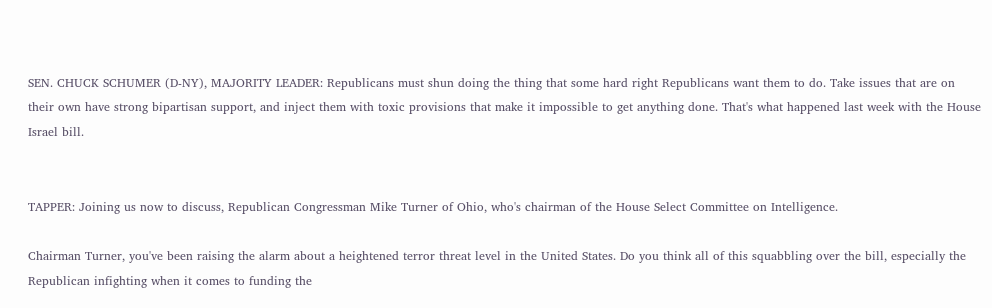SEN. CHUCK SCHUMER (D-NY), MAJORITY LEADER: Republicans must shun doing the thing that some hard right Republicans want them to do. Take issues that are on their own have strong bipartisan support, and inject them with toxic provisions that make it impossible to get anything done. That's what happened last week with the House Israel bill.


TAPPER: Joining us now to discuss, Republican Congressman Mike Turner of Ohio, who's chairman of the House Select Committee on Intelligence.

Chairman Turner, you've been raising the alarm about a heightened terror threat level in the United States. Do you think all of this squabbling over the bill, especially the Republican infighting when it comes to funding the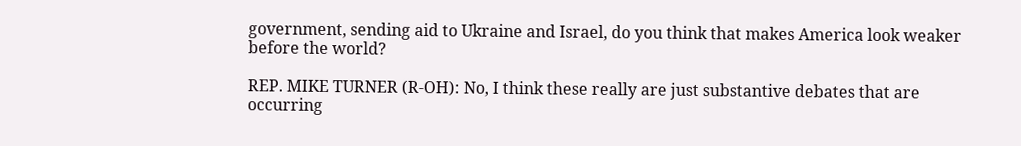government, sending aid to Ukraine and Israel, do you think that makes America look weaker before the world?

REP. MIKE TURNER (R-OH): No, I think these really are just substantive debates that are occurring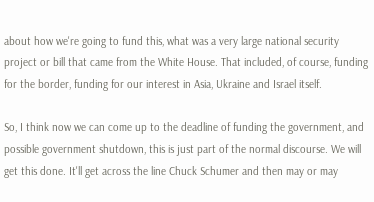about how we're going to fund this, what was a very large national security project or bill that came from the White House. That included, of course, funding for the border, funding for our interest in Asia, Ukraine and Israel itself.

So, I think now we can come up to the deadline of funding the government, and possible government shutdown, this is just part of the normal discourse. We will get this done. It'll get across the line Chuck Schumer and then may or may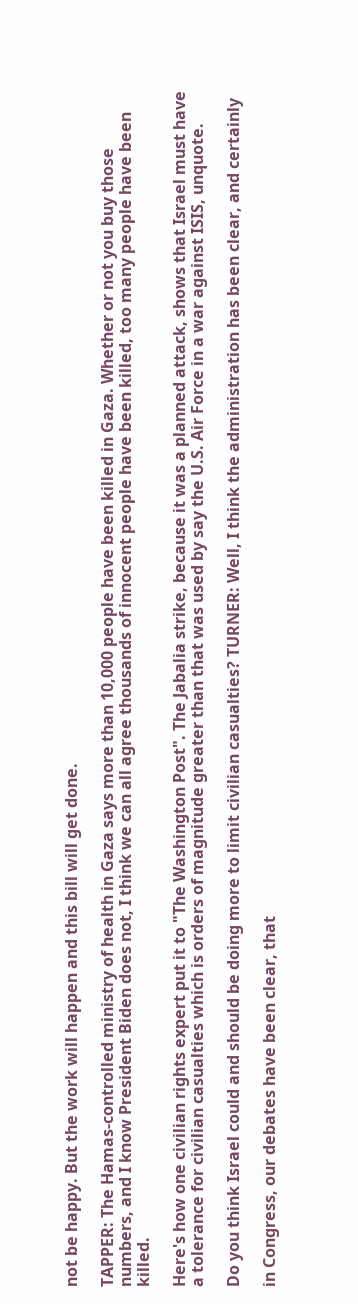not be happy. But the work will happen and this bill will get done.

TAPPER: The Hamas-controlled ministry of health in Gaza says more than 10,000 people have been killed in Gaza. Whether or not you buy those numbers, and I know President Biden does not, I think we can all agree thousands of innocent people have been killed, too many people have been killed.

Here's how one civilian rights expert put it to "The Washington Post". The Jabalia strike, because it was a planned attack, shows that Israel must have a tolerance for civilian casualties which is orders of magnitude greater than that was used by say the U.S. Air Force in a war against ISIS, unquote.

Do you think Israel could and should be doing more to limit civilian casualties? TURNER: Well, I think the administration has been clear, and certainly

in Congress, our debates have been clear, that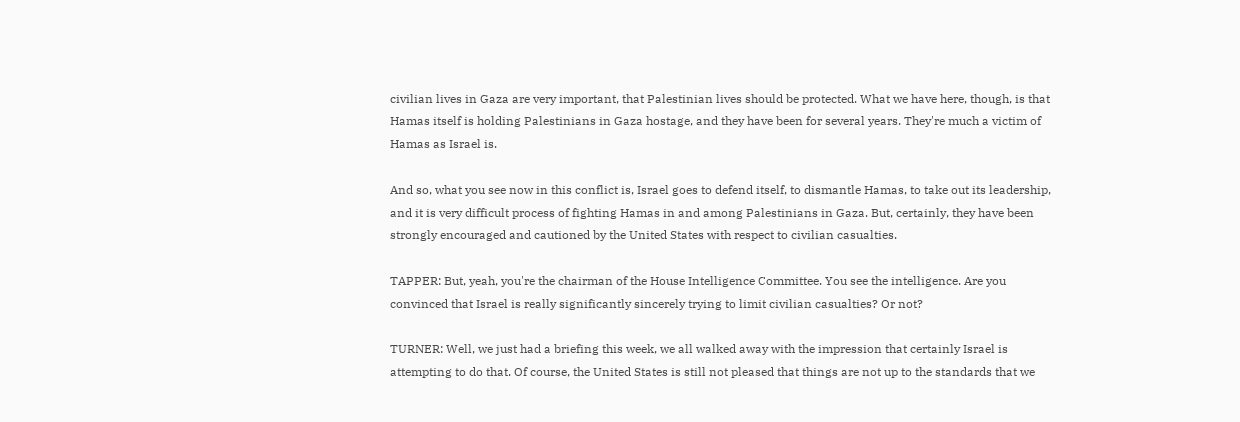civilian lives in Gaza are very important, that Palestinian lives should be protected. What we have here, though, is that Hamas itself is holding Palestinians in Gaza hostage, and they have been for several years. They're much a victim of Hamas as Israel is.

And so, what you see now in this conflict is, Israel goes to defend itself, to dismantle Hamas, to take out its leadership, and it is very difficult process of fighting Hamas in and among Palestinians in Gaza. But, certainly, they have been strongly encouraged and cautioned by the United States with respect to civilian casualties.

TAPPER: But, yeah, you're the chairman of the House Intelligence Committee. You see the intelligence. Are you convinced that Israel is really significantly sincerely trying to limit civilian casualties? Or not?

TURNER: Well, we just had a briefing this week, we all walked away with the impression that certainly Israel is attempting to do that. Of course, the United States is still not pleased that things are not up to the standards that we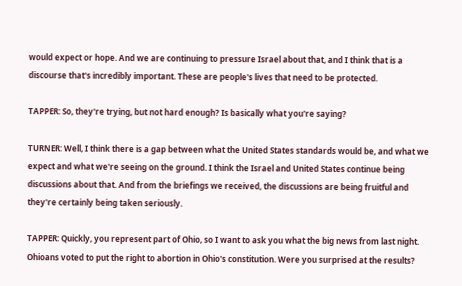would expect or hope. And we are continuing to pressure Israel about that, and I think that is a discourse that's incredibly important. These are people's lives that need to be protected.

TAPPER: So, they're trying, but not hard enough? Is basically what you're saying?

TURNER: Well, I think there is a gap between what the United States standards would be, and what we expect and what we're seeing on the ground. I think the Israel and United States continue being discussions about that. And from the briefings we received, the discussions are being fruitful and they're certainly being taken seriously.

TAPPER: Quickly, you represent part of Ohio, so I want to ask you what the big news from last night. Ohioans voted to put the right to abortion in Ohio's constitution. Were you surprised at the results?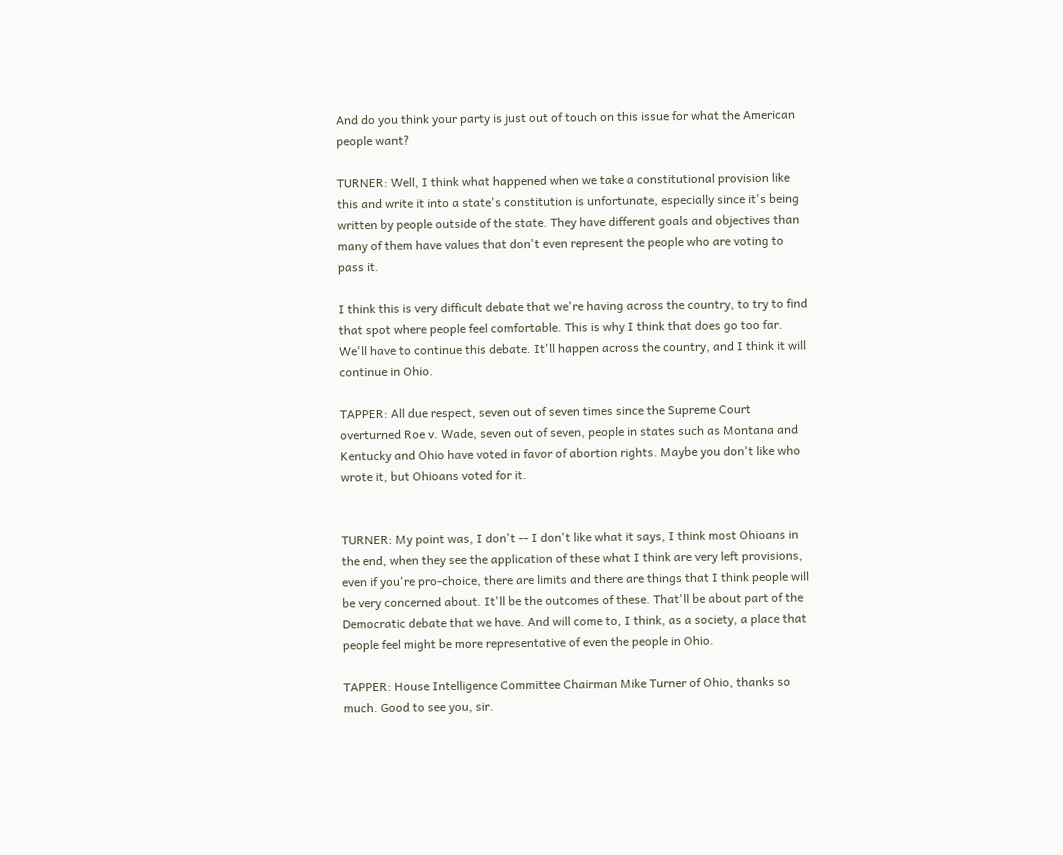And do you think your party is just out of touch on this issue for what the American people want?

TURNER: Well, I think what happened when we take a constitutional provision like this and write it into a state's constitution is unfortunate, especially since it's being written by people outside of the state. They have different goals and objectives than many of them have values that don't even represent the people who are voting to pass it.

I think this is very difficult debate that we're having across the country, to try to find that spot where people feel comfortable. This is why I think that does go too far. We'll have to continue this debate. It'll happen across the country, and I think it will continue in Ohio.

TAPPER: All due respect, seven out of seven times since the Supreme Court overturned Roe v. Wade, seven out of seven, people in states such as Montana and Kentucky and Ohio have voted in favor of abortion rights. Maybe you don't like who wrote it, but Ohioans voted for it.


TURNER: My point was, I don't -- I don't like what it says, I think most Ohioans in the end, when they see the application of these what I think are very left provisions, even if you're pro-choice, there are limits and there are things that I think people will be very concerned about. It'll be the outcomes of these. That'll be about part of the Democratic debate that we have. And will come to, I think, as a society, a place that people feel might be more representative of even the people in Ohio.

TAPPER: House Intelligence Committee Chairman Mike Turner of Ohio, thanks so much. Good to see you, sir.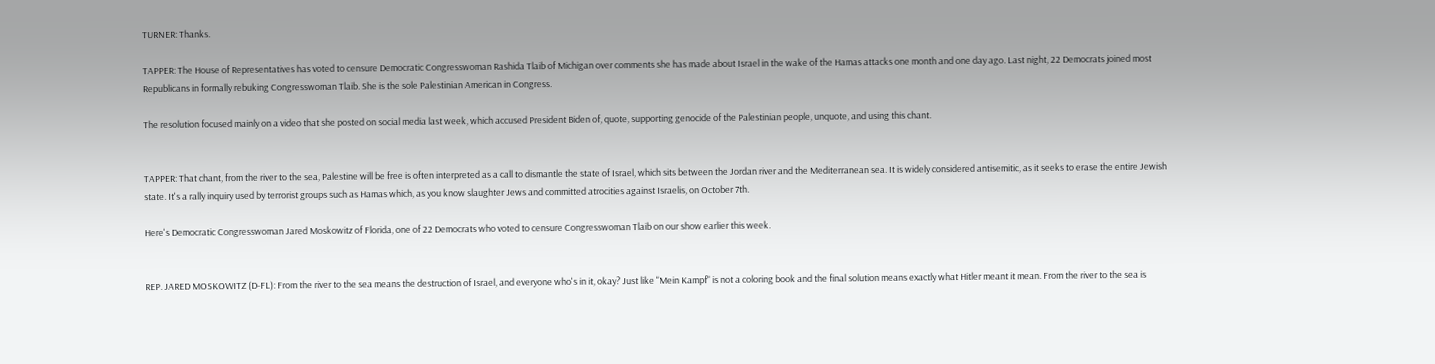TURNER: Thanks.

TAPPER: The House of Representatives has voted to censure Democratic Congresswoman Rashida Tlaib of Michigan over comments she has made about Israel in the wake of the Hamas attacks one month and one day ago. Last night, 22 Democrats joined most Republicans in formally rebuking Congresswoman Tlaib. She is the sole Palestinian American in Congress.

The resolution focused mainly on a video that she posted on social media last week, which accused President Biden of, quote, supporting genocide of the Palestinian people, unquote, and using this chant.


TAPPER: That chant, from the river to the sea, Palestine will be free is often interpreted as a call to dismantle the state of Israel, which sits between the Jordan river and the Mediterranean sea. It is widely considered antisemitic, as it seeks to erase the entire Jewish state. It's a rally inquiry used by terrorist groups such as Hamas which, as you know slaughter Jews and committed atrocities against Israelis, on October 7th.

Here's Democratic Congresswoman Jared Moskowitz of Florida, one of 22 Democrats who voted to censure Congresswoman Tlaib on our show earlier this week.


REP. JARED MOSKOWITZ (D-FL): From the river to the sea means the destruction of Israel, and everyone who's in it, okay? Just like "Mein Kampf" is not a coloring book and the final solution means exactly what Hitler meant it mean. From the river to the sea is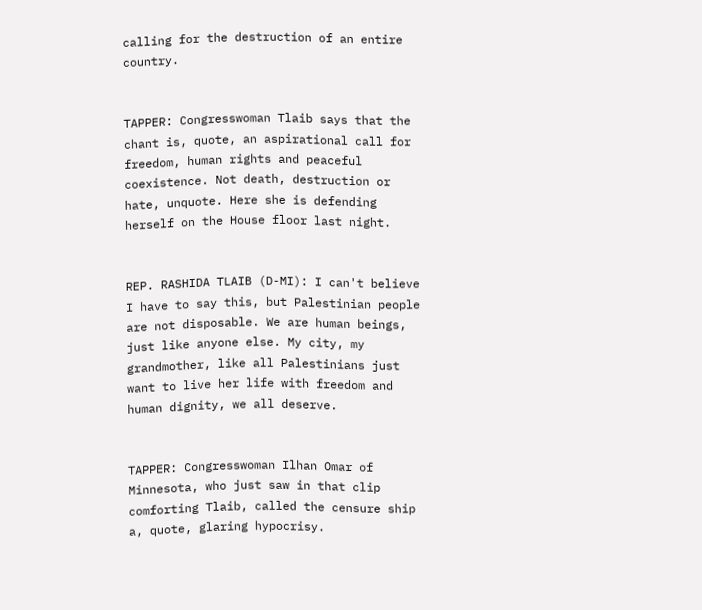calling for the destruction of an entire country.


TAPPER: Congresswoman Tlaib says that the chant is, quote, an aspirational call for freedom, human rights and peaceful coexistence. Not death, destruction or hate, unquote. Here she is defending herself on the House floor last night.


REP. RASHIDA TLAIB (D-MI): I can't believe I have to say this, but Palestinian people are not disposable. We are human beings, just like anyone else. My city, my grandmother, like all Palestinians just want to live her life with freedom and human dignity, we all deserve.


TAPPER: Congresswoman Ilhan Omar of Minnesota, who just saw in that clip comforting Tlaib, called the censure ship a, quote, glaring hypocrisy.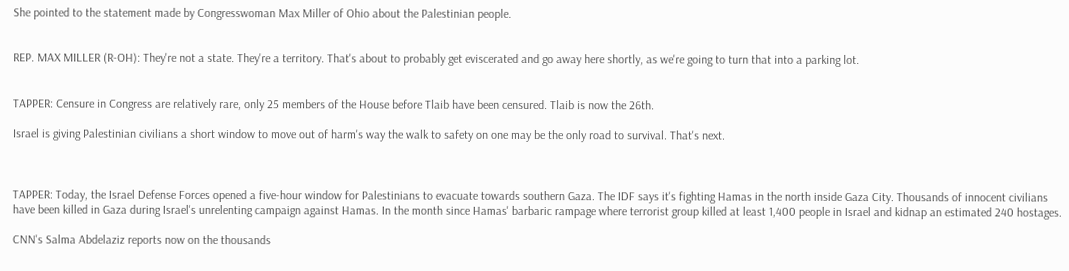She pointed to the statement made by Congresswoman Max Miller of Ohio about the Palestinian people.


REP. MAX MILLER (R-OH): They're not a state. They're a territory. That's about to probably get eviscerated and go away here shortly, as we're going to turn that into a parking lot.


TAPPER: Censure in Congress are relatively rare, only 25 members of the House before Tlaib have been censured. Tlaib is now the 26th.

Israel is giving Palestinian civilians a short window to move out of harm's way the walk to safety on one may be the only road to survival. That's next.



TAPPER: Today, the Israel Defense Forces opened a five-hour window for Palestinians to evacuate towards southern Gaza. The IDF says it's fighting Hamas in the north inside Gaza City. Thousands of innocent civilians have been killed in Gaza during Israel's unrelenting campaign against Hamas. In the month since Hamas' barbaric rampage where terrorist group killed at least 1,400 people in Israel and kidnap an estimated 240 hostages.

CNN's Salma Abdelaziz reports now on the thousands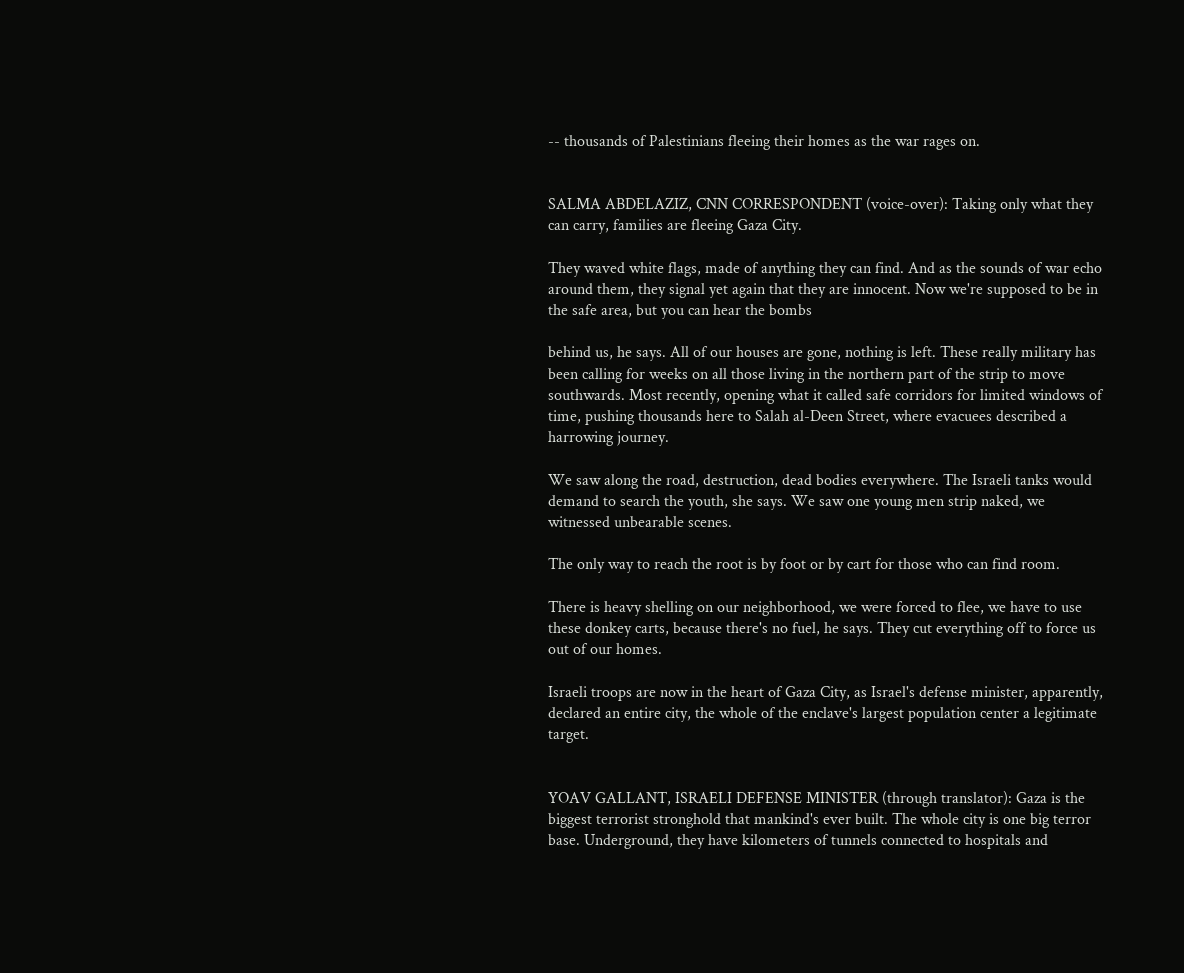-- thousands of Palestinians fleeing their homes as the war rages on.


SALMA ABDELAZIZ, CNN CORRESPONDENT (voice-over): Taking only what they can carry, families are fleeing Gaza City.

They waved white flags, made of anything they can find. And as the sounds of war echo around them, they signal yet again that they are innocent. Now we're supposed to be in the safe area, but you can hear the bombs

behind us, he says. All of our houses are gone, nothing is left. These really military has been calling for weeks on all those living in the northern part of the strip to move southwards. Most recently, opening what it called safe corridors for limited windows of time, pushing thousands here to Salah al-Deen Street, where evacuees described a harrowing journey.

We saw along the road, destruction, dead bodies everywhere. The Israeli tanks would demand to search the youth, she says. We saw one young men strip naked, we witnessed unbearable scenes.

The only way to reach the root is by foot or by cart for those who can find room.

There is heavy shelling on our neighborhood, we were forced to flee, we have to use these donkey carts, because there's no fuel, he says. They cut everything off to force us out of our homes.

Israeli troops are now in the heart of Gaza City, as Israel's defense minister, apparently, declared an entire city, the whole of the enclave's largest population center a legitimate target.


YOAV GALLANT, ISRAELI DEFENSE MINISTER (through translator): Gaza is the biggest terrorist stronghold that mankind's ever built. The whole city is one big terror base. Underground, they have kilometers of tunnels connected to hospitals and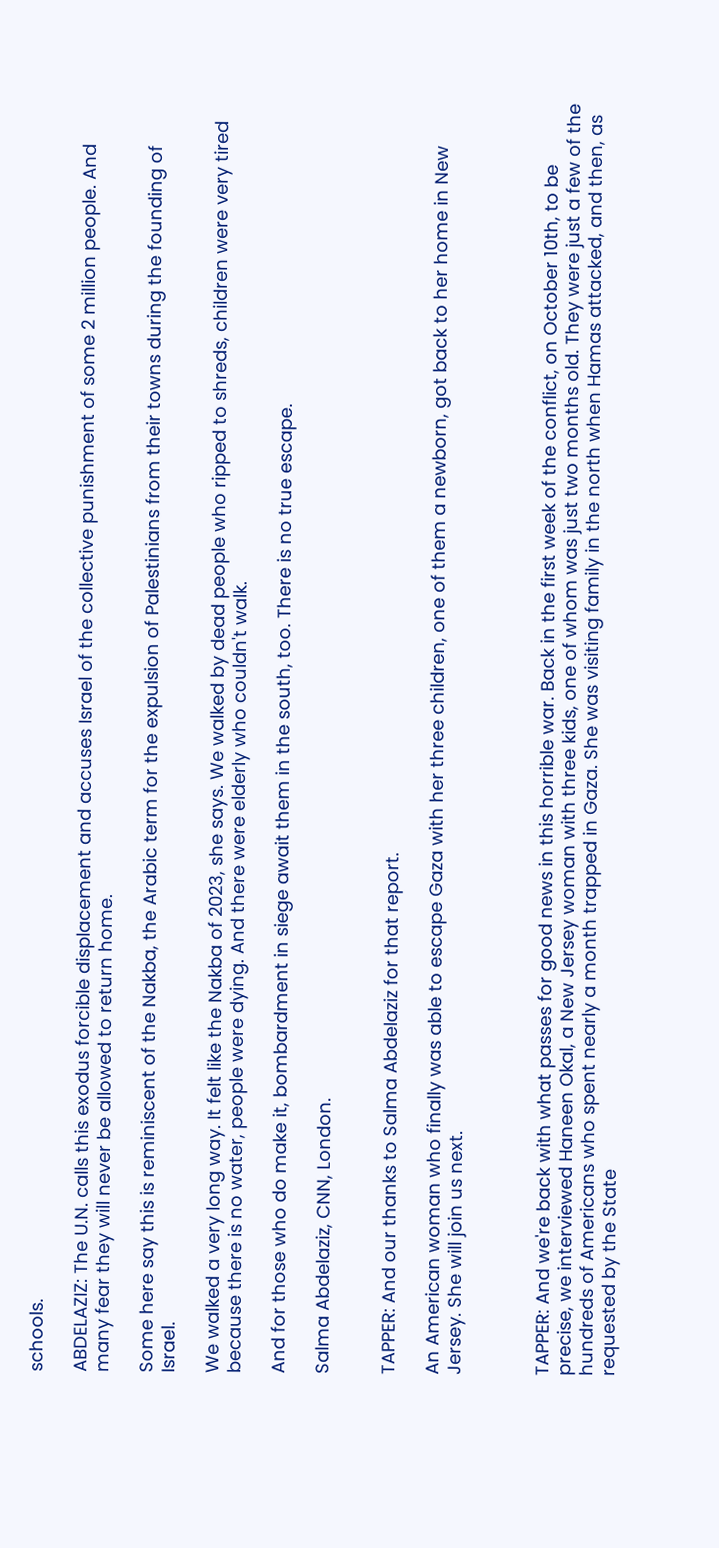schools.

ABDELAZIZ: The U.N. calls this exodus forcible displacement and accuses Israel of the collective punishment of some 2 million people. And many fear they will never be allowed to return home.

Some here say this is reminiscent of the Nakba, the Arabic term for the expulsion of Palestinians from their towns during the founding of Israel.

We walked a very long way. It felt like the Nakba of 2023, she says. We walked by dead people who ripped to shreds, children were very tired because there is no water, people were dying. And there were elderly who couldn't walk.

And for those who do make it, bombardment in siege await them in the south, too. There is no true escape.

Salma Abdelaziz, CNN, London.


TAPPER: And our thanks to Salma Abdelaziz for that report.

An American woman who finally was able to escape Gaza with her three children, one of them a newborn, got back to her home in New Jersey. She will join us next.



TAPPER: And we're back with what passes for good news in this horrible war. Back in the first week of the conflict, on October 10th, to be precise, we interviewed Haneen Okal, a New Jersey woman with three kids, one of whom was just two months old. They were just a few of the hundreds of Americans who spent nearly a month trapped in Gaza. She was visiting family in the north when Hamas attacked, and then, as requested by the State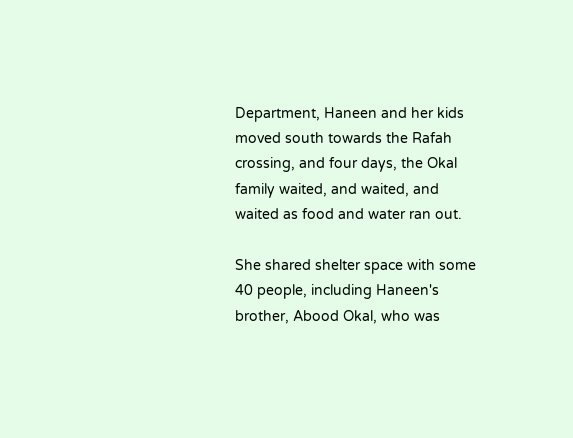Department, Haneen and her kids moved south towards the Rafah crossing, and four days, the Okal family waited, and waited, and waited as food and water ran out.

She shared shelter space with some 40 people, including Haneen's brother, Abood Okal, who was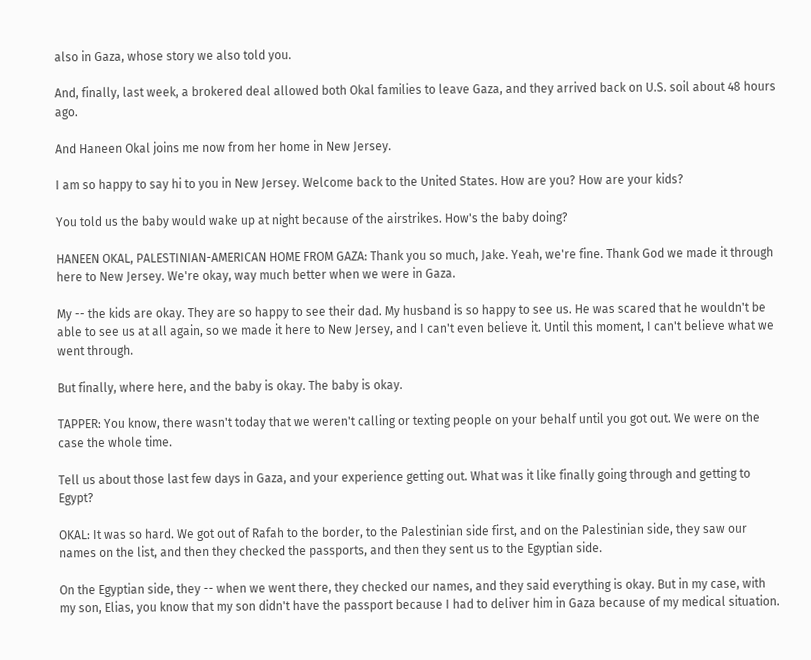also in Gaza, whose story we also told you.

And, finally, last week, a brokered deal allowed both Okal families to leave Gaza, and they arrived back on U.S. soil about 48 hours ago.

And Haneen Okal joins me now from her home in New Jersey.

I am so happy to say hi to you in New Jersey. Welcome back to the United States. How are you? How are your kids?

You told us the baby would wake up at night because of the airstrikes. How's the baby doing?

HANEEN OKAL, PALESTINIAN-AMERICAN HOME FROM GAZA: Thank you so much, Jake. Yeah, we're fine. Thank God we made it through here to New Jersey. We're okay, way much better when we were in Gaza.

My -- the kids are okay. They are so happy to see their dad. My husband is so happy to see us. He was scared that he wouldn't be able to see us at all again, so we made it here to New Jersey, and I can't even believe it. Until this moment, I can't believe what we went through.

But finally, where here, and the baby is okay. The baby is okay.

TAPPER: You know, there wasn't today that we weren't calling or texting people on your behalf until you got out. We were on the case the whole time.

Tell us about those last few days in Gaza, and your experience getting out. What was it like finally going through and getting to Egypt?

OKAL: It was so hard. We got out of Rafah to the border, to the Palestinian side first, and on the Palestinian side, they saw our names on the list, and then they checked the passports, and then they sent us to the Egyptian side.

On the Egyptian side, they -- when we went there, they checked our names, and they said everything is okay. But in my case, with my son, Elias, you know that my son didn't have the passport because I had to deliver him in Gaza because of my medical situation.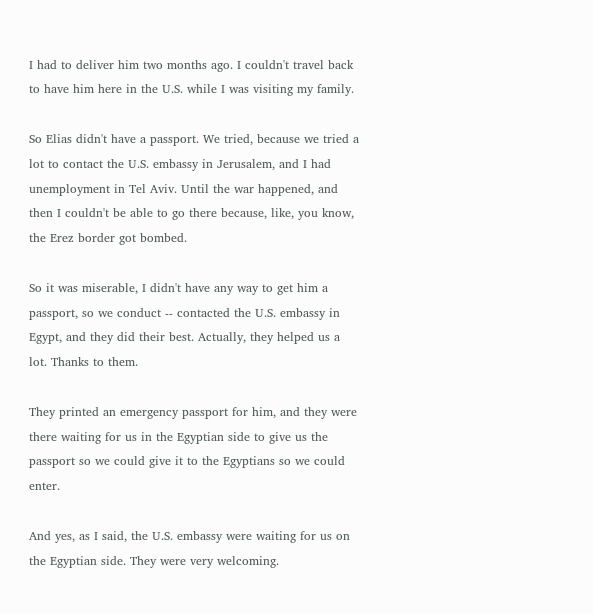I had to deliver him two months ago. I couldn't travel back to have him here in the U.S. while I was visiting my family.

So Elias didn't have a passport. We tried, because we tried a lot to contact the U.S. embassy in Jerusalem, and I had unemployment in Tel Aviv. Until the war happened, and then I couldn't be able to go there because, like, you know, the Erez border got bombed.

So it was miserable, I didn't have any way to get him a passport, so we conduct -- contacted the U.S. embassy in Egypt, and they did their best. Actually, they helped us a lot. Thanks to them.

They printed an emergency passport for him, and they were there waiting for us in the Egyptian side to give us the passport so we could give it to the Egyptians so we could enter.

And yes, as I said, the U.S. embassy were waiting for us on the Egyptian side. They were very welcoming.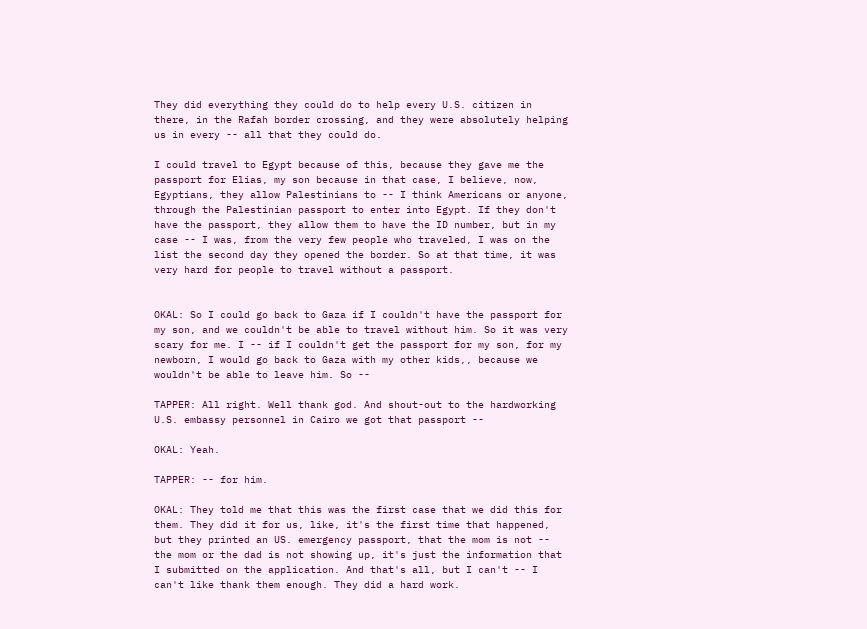They did everything they could do to help every U.S. citizen in there, in the Rafah border crossing, and they were absolutely helping us in every -- all that they could do.

I could travel to Egypt because of this, because they gave me the passport for Elias, my son because in that case, I believe, now, Egyptians, they allow Palestinians to -- I think Americans or anyone, through the Palestinian passport to enter into Egypt. If they don't have the passport, they allow them to have the ID number, but in my case -- I was, from the very few people who traveled, I was on the list the second day they opened the border. So at that time, it was very hard for people to travel without a passport.


OKAL: So I could go back to Gaza if I couldn't have the passport for my son, and we couldn't be able to travel without him. So it was very scary for me. I -- if I couldn't get the passport for my son, for my newborn, I would go back to Gaza with my other kids,, because we wouldn't be able to leave him. So --

TAPPER: All right. Well thank god. And shout-out to the hardworking U.S. embassy personnel in Cairo we got that passport --

OKAL: Yeah.

TAPPER: -- for him.

OKAL: They told me that this was the first case that we did this for them. They did it for us, like, it's the first time that happened, but they printed an US. emergency passport, that the mom is not -- the mom or the dad is not showing up, it's just the information that I submitted on the application. And that's all, but I can't -- I can't like thank them enough. They did a hard work.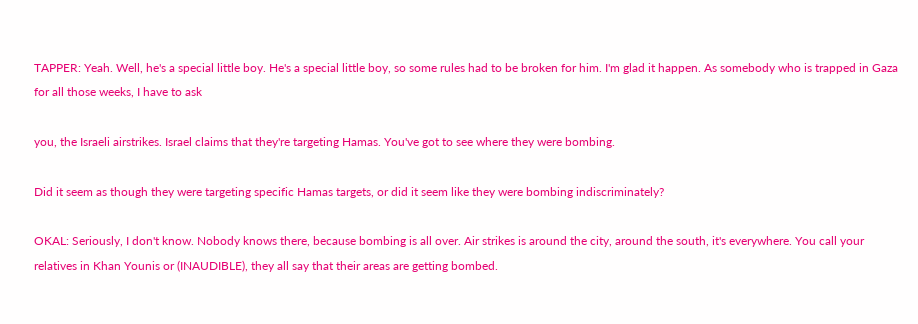TAPPER: Yeah. Well, he's a special little boy. He's a special little boy, so some rules had to be broken for him. I'm glad it happen. As somebody who is trapped in Gaza for all those weeks, I have to ask

you, the Israeli airstrikes. Israel claims that they're targeting Hamas. You've got to see where they were bombing.

Did it seem as though they were targeting specific Hamas targets, or did it seem like they were bombing indiscriminately?

OKAL: Seriously, I don't know. Nobody knows there, because bombing is all over. Air strikes is around the city, around the south, it's everywhere. You call your relatives in Khan Younis or (INAUDIBLE), they all say that their areas are getting bombed.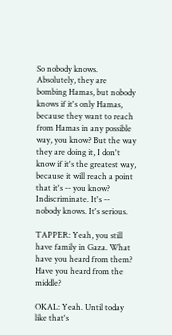So nobody knows. Absolutely, they are bombing Hamas, but nobody knows if it's only Hamas, because they want to reach from Hamas in any possible way, you know? But the way they are doing it, I don't know if it's the greatest way, because it will reach a point that it's -- you know? Indiscriminate. It's -- nobody knows. It's serious.

TAPPER: Yeah, you still have family in Gaza. What have you heard from them? Have you heard from the middle?

OKAL: Yeah. Until today like that's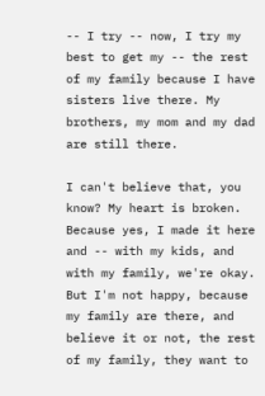-- I try -- now, I try my best to get my -- the rest of my family because I have sisters live there. My brothers, my mom and my dad are still there.

I can't believe that, you know? My heart is broken. Because yes, I made it here and -- with my kids, and with my family, we're okay. But I'm not happy, because my family are there, and believe it or not, the rest of my family, they want to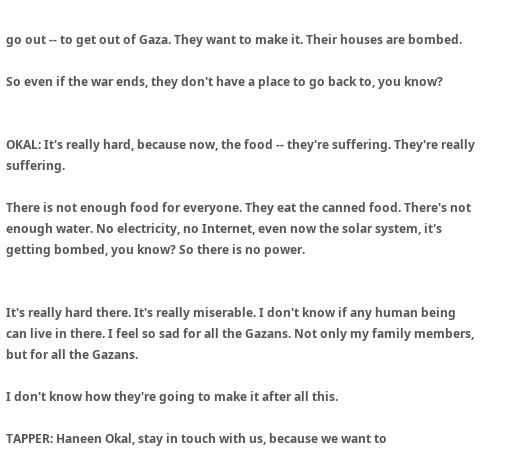go out -- to get out of Gaza. They want to make it. Their houses are bombed.

So even if the war ends, they don't have a place to go back to, you know?


OKAL: It's really hard, because now, the food -- they're suffering. They're really suffering.

There is not enough food for everyone. They eat the canned food. There's not enough water. No electricity, no Internet, even now the solar system, it's getting bombed, you know? So there is no power.


It's really hard there. It's really miserable. I don't know if any human being can live in there. I feel so sad for all the Gazans. Not only my family members, but for all the Gazans.

I don't know how they're going to make it after all this.

TAPPER: Haneen Okal, stay in touch with us, because we want to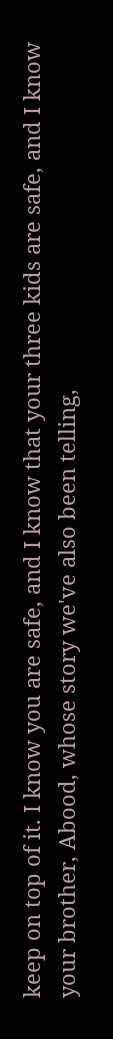keep on top of it. I know you are safe, and I know that your three kids are safe, and I know your brother, Abood, whose story we've also been telling,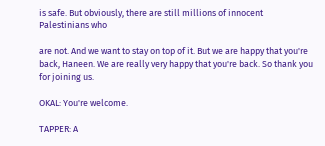is safe. But obviously, there are still millions of innocent Palestinians who

are not. And we want to stay on top of it. But we are happy that you're back, Haneen. We are really very happy that you're back. So thank you for joining us.

OKAL: You're welcome.

TAPPER: A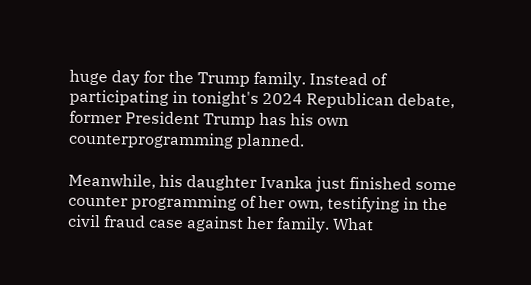huge day for the Trump family. Instead of participating in tonight's 2024 Republican debate, former President Trump has his own counterprogramming planned.

Meanwhile, his daughter Ivanka just finished some counter programming of her own, testifying in the civil fraud case against her family. What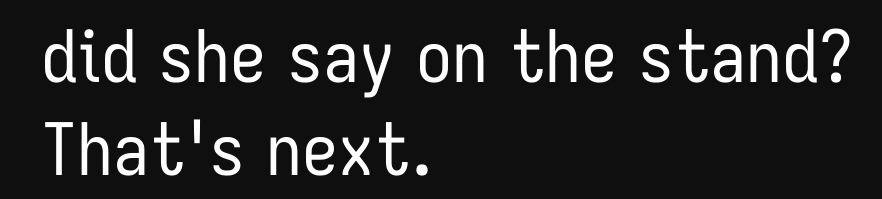did she say on the stand? That's next.